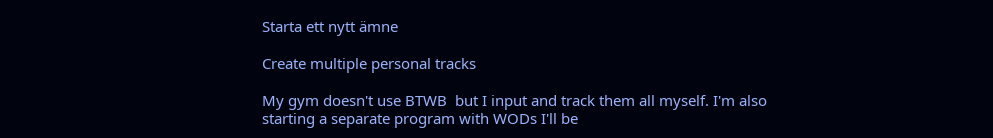Starta ett nytt ämne

Create multiple personal tracks

My gym doesn't use BTWB  but I input and track them all myself. I'm also starting a separate program with WODs I'll be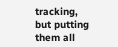tracking, but putting them all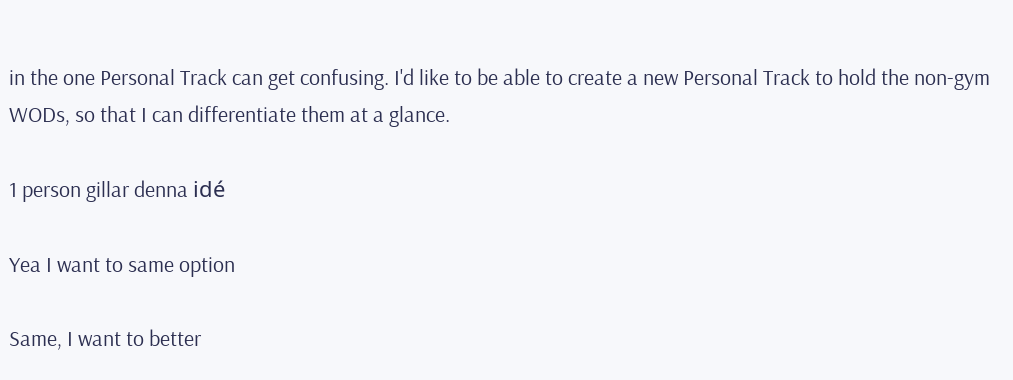in the one Personal Track can get confusing. I'd like to be able to create a new Personal Track to hold the non-gym WODs, so that I can differentiate them at a glance.

1 person gillar denna idé

Yea I want to same option

Same, I want to better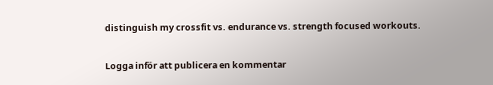distinguish my crossfit vs. endurance vs. strength focused workouts.

Logga inför att publicera en kommentar